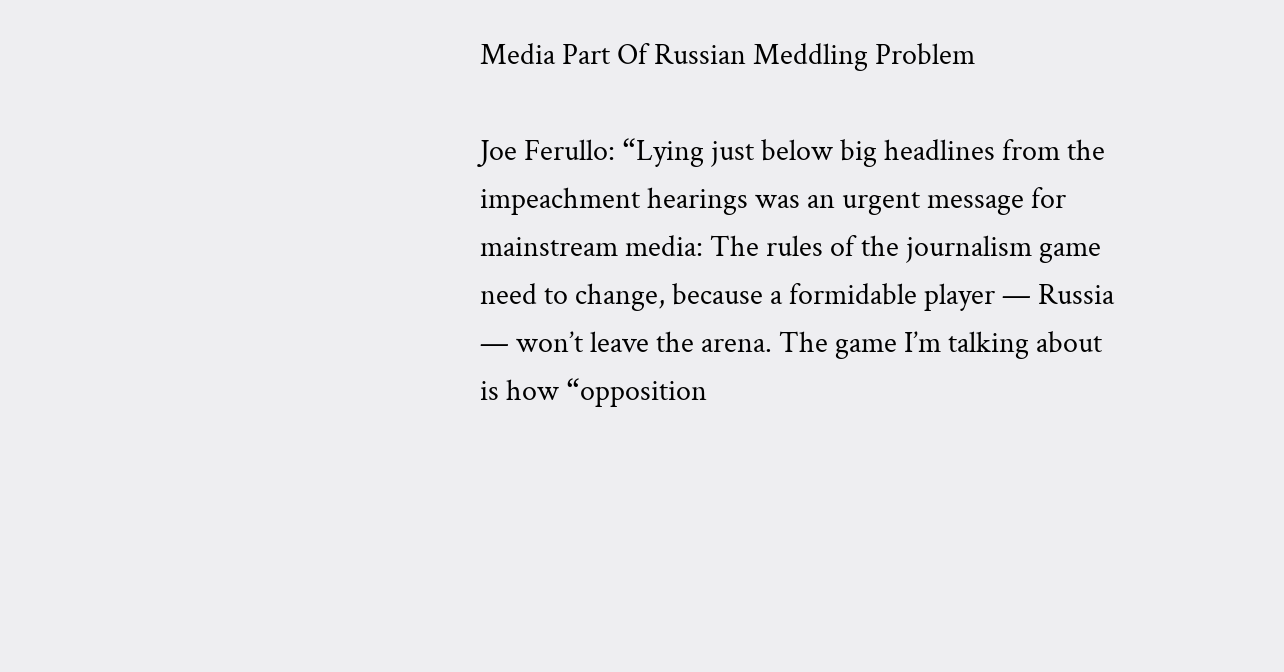Media Part Of Russian Meddling Problem

Joe Ferullo: “Lying just below big headlines from the impeachment hearings was an urgent message for mainstream media: The rules of the journalism game need to change, because a formidable player — Russia — won’t leave the arena. The game I’m talking about is how “opposition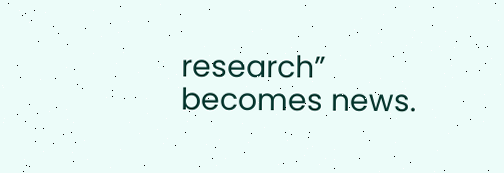research” becomes news.